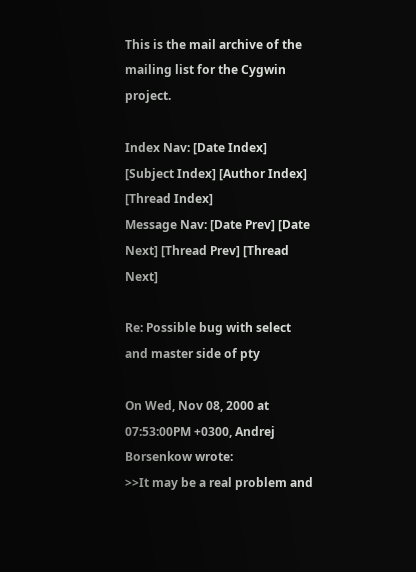This is the mail archive of the mailing list for the Cygwin project.

Index Nav: [Date Index] [Subject Index] [Author Index] [Thread Index]
Message Nav: [Date Prev] [Date Next] [Thread Prev] [Thread Next]

Re: Possible bug with select and master side of pty

On Wed, Nov 08, 2000 at 07:53:00PM +0300, Andrej Borsenkow wrote:
>>It may be a real problem and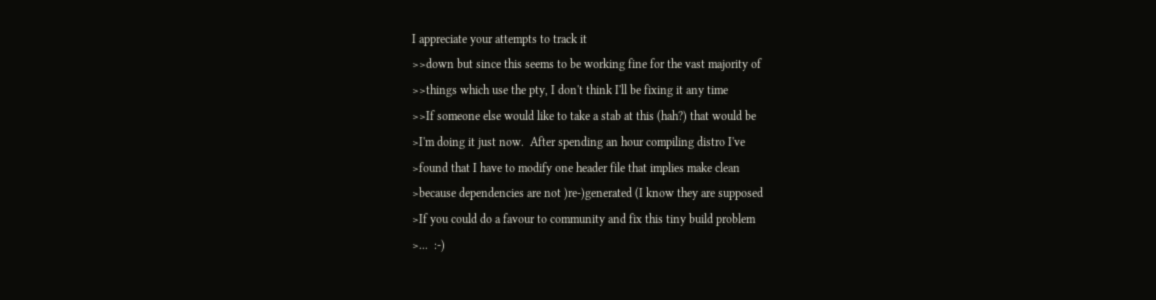I appreciate your attempts to track it
>>down but since this seems to be working fine for the vast majority of
>>things which use the pty, I don't think I'll be fixing it any time
>>If someone else would like to take a stab at this (hah?) that would be
>I'm doing it just now.  After spending an hour compiling distro I've
>found that I have to modify one header file that implies make clean
>because dependencies are not )re-)generated (I know they are supposed
>If you could do a favour to community and fix this tiny build problem
>...  :-)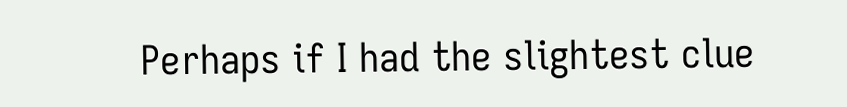Perhaps if I had the slightest clue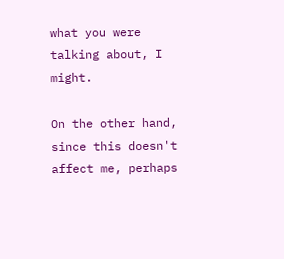what you were talking about, I might.

On the other hand, since this doesn't affect me, perhaps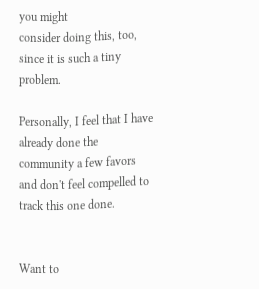you might
consider doing this, too, since it is such a tiny problem.

Personally, I feel that I have already done the community a few favors
and don't feel compelled to track this one done.


Want to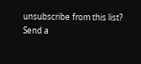unsubscribe from this list?
Send a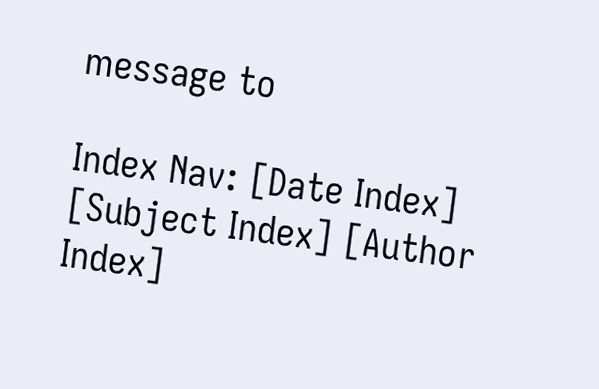message to

Index Nav: [Date Index] [Subject Index] [Author Index]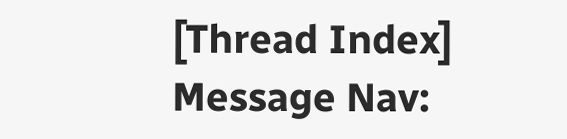[Thread Index]
Message Nav: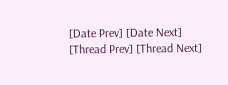[Date Prev] [Date Next] [Thread Prev] [Thread Next]